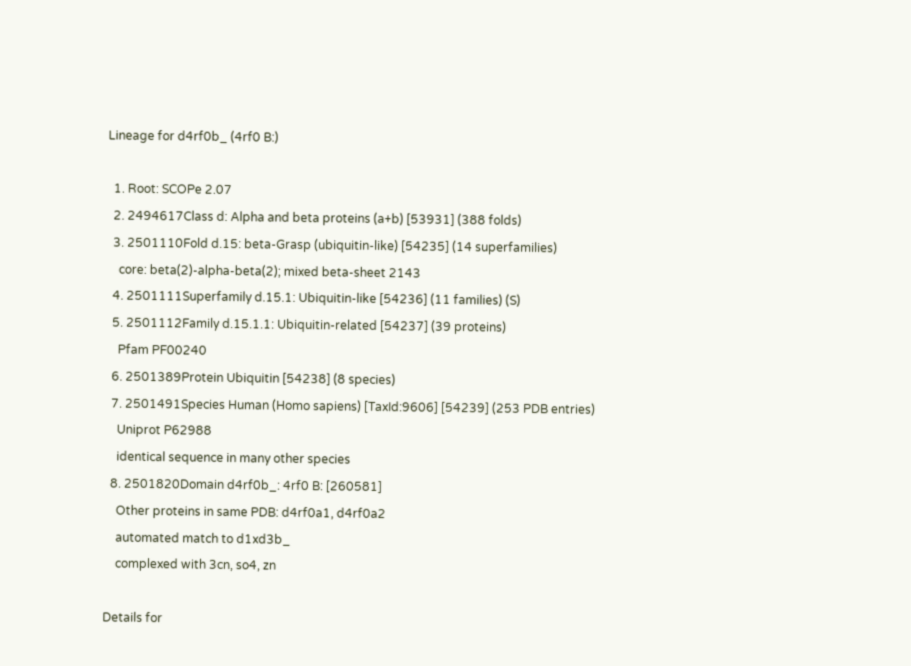Lineage for d4rf0b_ (4rf0 B:)

  1. Root: SCOPe 2.07
  2. 2494617Class d: Alpha and beta proteins (a+b) [53931] (388 folds)
  3. 2501110Fold d.15: beta-Grasp (ubiquitin-like) [54235] (14 superfamilies)
    core: beta(2)-alpha-beta(2); mixed beta-sheet 2143
  4. 2501111Superfamily d.15.1: Ubiquitin-like [54236] (11 families) (S)
  5. 2501112Family d.15.1.1: Ubiquitin-related [54237] (39 proteins)
    Pfam PF00240
  6. 2501389Protein Ubiquitin [54238] (8 species)
  7. 2501491Species Human (Homo sapiens) [TaxId:9606] [54239] (253 PDB entries)
    Uniprot P62988
    identical sequence in many other species
  8. 2501820Domain d4rf0b_: 4rf0 B: [260581]
    Other proteins in same PDB: d4rf0a1, d4rf0a2
    automated match to d1xd3b_
    complexed with 3cn, so4, zn

Details for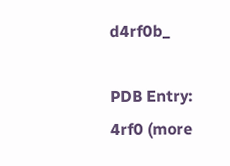d4rf0b_

PDB Entry: 4rf0 (more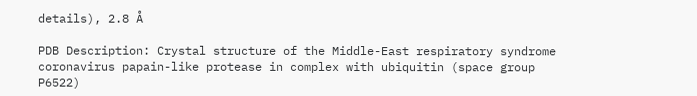details), 2.8 Å

PDB Description: Crystal structure of the Middle-East respiratory syndrome coronavirus papain-like protease in complex with ubiquitin (space group P6522)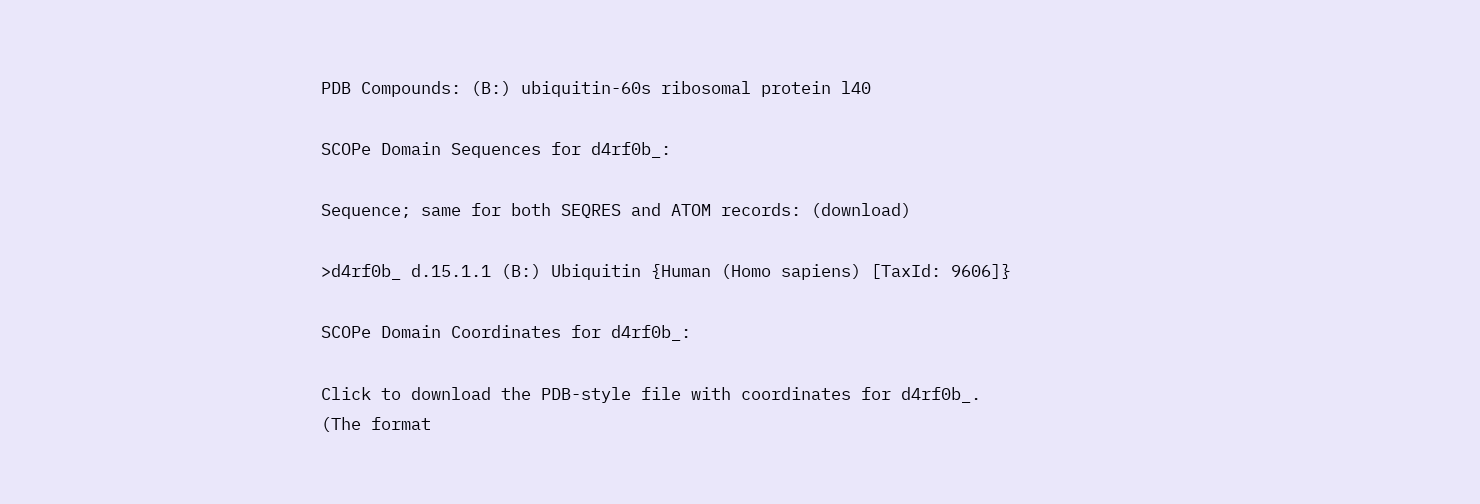PDB Compounds: (B:) ubiquitin-60s ribosomal protein l40

SCOPe Domain Sequences for d4rf0b_:

Sequence; same for both SEQRES and ATOM records: (download)

>d4rf0b_ d.15.1.1 (B:) Ubiquitin {Human (Homo sapiens) [TaxId: 9606]}

SCOPe Domain Coordinates for d4rf0b_:

Click to download the PDB-style file with coordinates for d4rf0b_.
(The format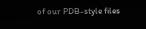of our PDB-style files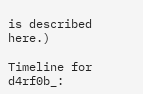is described here.)

Timeline for d4rf0b_: